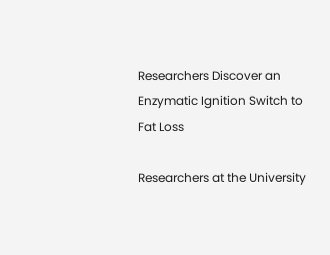Researchers Discover an Enzymatic Ignition Switch to Fat Loss

Researchers at the University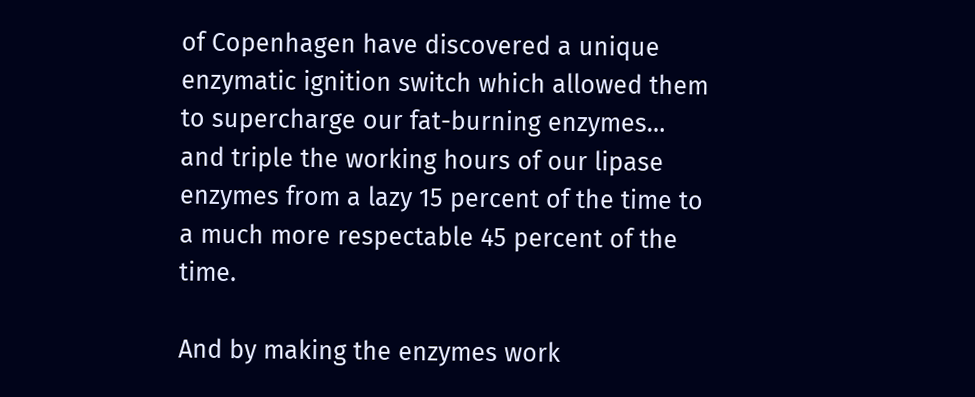of Copenhagen have discovered a unique enzymatic ignition switch which allowed them to supercharge our fat-burning enzymes… and triple the working hours of our lipase enzymes from a lazy 15 percent of the time to a much more respectable 45 percent of the time.

And by making the enzymes work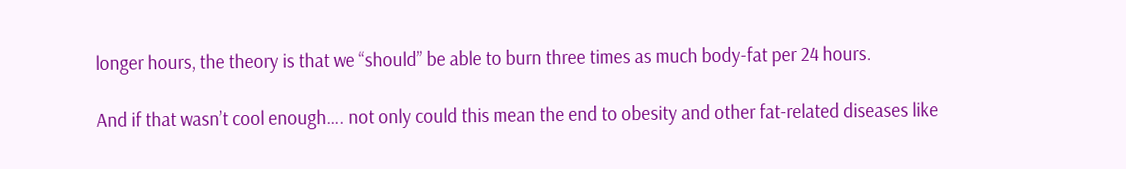longer hours, the theory is that we “should” be able to burn three times as much body-fat per 24 hours.

And if that wasn’t cool enough…. not only could this mean the end to obesity and other fat-related diseases like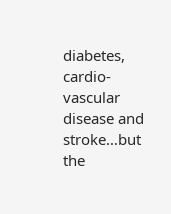diabetes, cardio-vascular disease and stroke…but the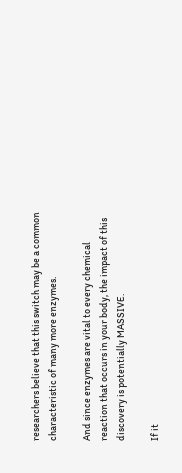researchers believe that this switch may be a common characteristic of many more enzymes.

And since enzymes are vital to every chemical reaction that occurs in your body, the impact of this discovery is potentially MASSIVE.

If it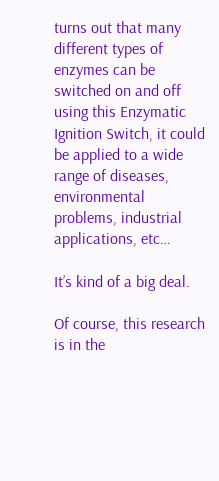turns out that many different types of enzymes can be switched on and off using this Enzymatic Ignition Switch, it could be applied to a wide range of diseases, environmental problems, industrial applications, etc…

It’s kind of a big deal.

Of course, this research is in the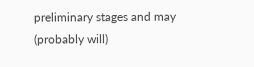preliminary stages and may (probably will)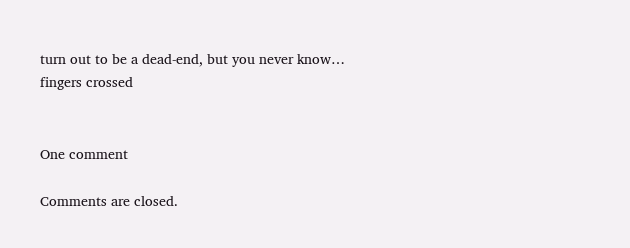turn out to be a dead-end, but you never know… fingers crossed


One comment

Comments are closed.